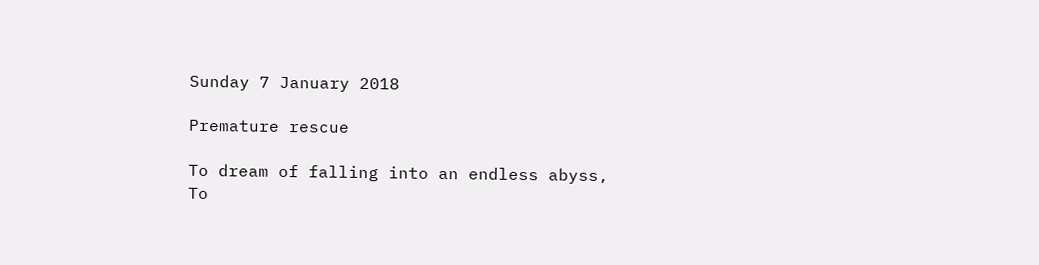Sunday 7 January 2018

Premature rescue

To dream of falling into an endless abyss,
To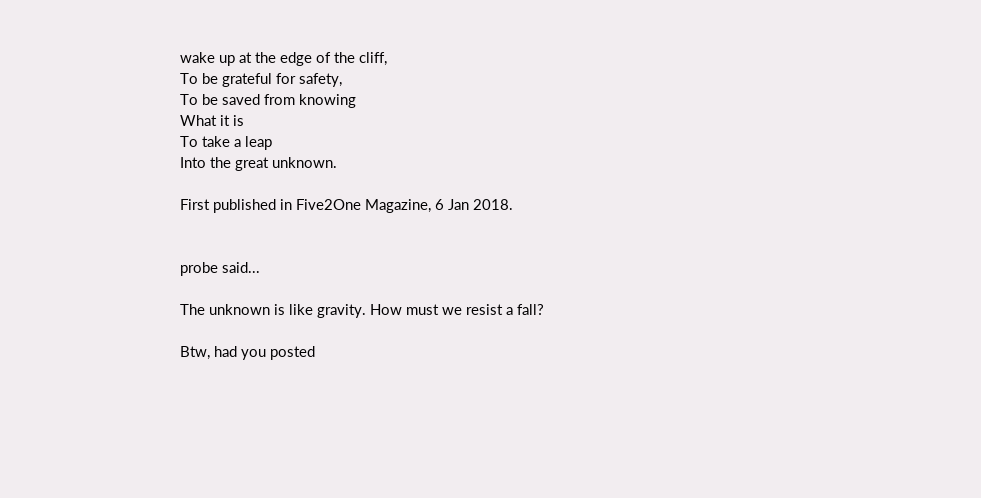wake up at the edge of the cliff,
To be grateful for safety,
To be saved from knowing
What it is
To take a leap
Into the great unknown.

First published in Five2One Magazine, 6 Jan 2018.


probe said...

The unknown is like gravity. How must we resist a fall?

Btw, had you posted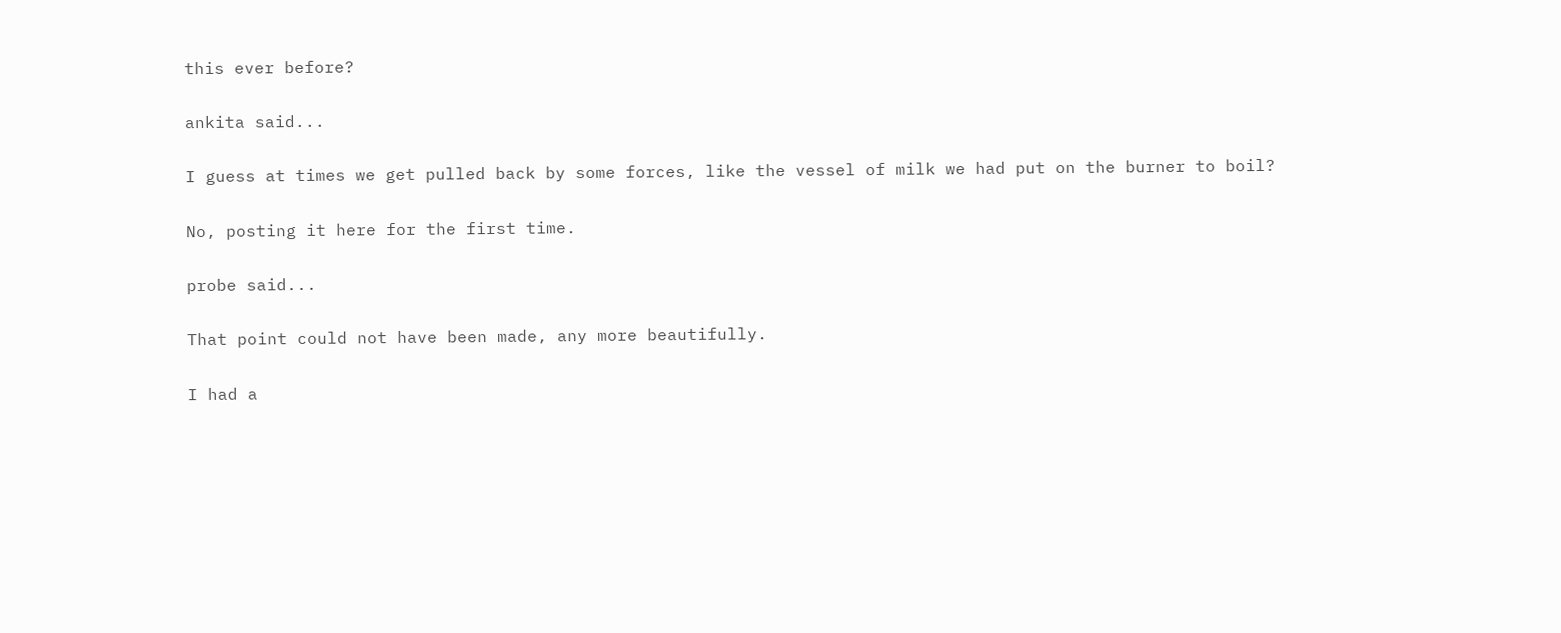this ever before?

ankita said...

I guess at times we get pulled back by some forces, like the vessel of milk we had put on the burner to boil?

No, posting it here for the first time.

probe said...

That point could not have been made, any more beautifully.

I had a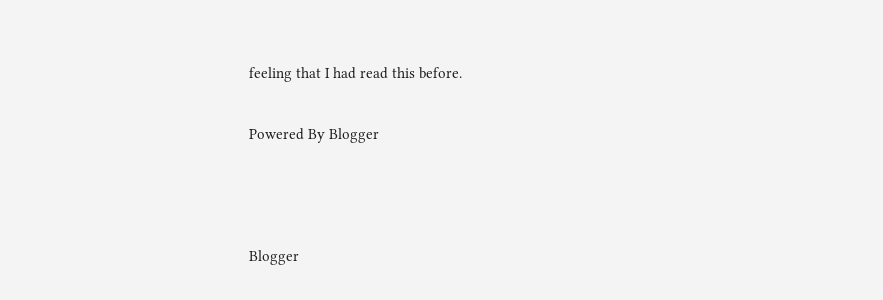feeling that I had read this before.

Powered By Blogger



Blogger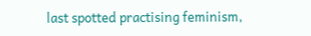last spotted practising feminism,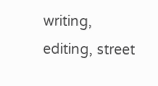writing, editing, street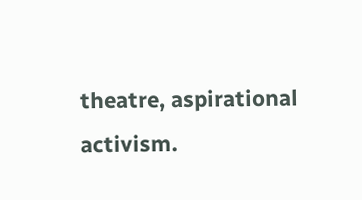theatre, aspirational activism.